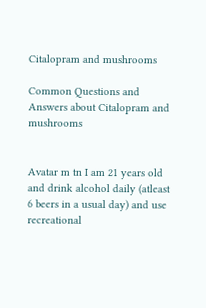Citalopram and mushrooms

Common Questions and Answers about Citalopram and mushrooms


Avatar m tn I am 21 years old and drink alcohol daily (atleast 6 beers in a usual day) and use recreational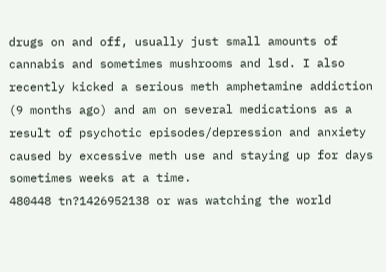drugs on and off, usually just small amounts of cannabis and sometimes mushrooms and lsd. I also recently kicked a serious meth amphetamine addiction (9 months ago) and am on several medications as a result of psychotic episodes/depression and anxiety caused by excessive meth use and staying up for days sometimes weeks at a time.
480448 tn?1426952138 or was watching the world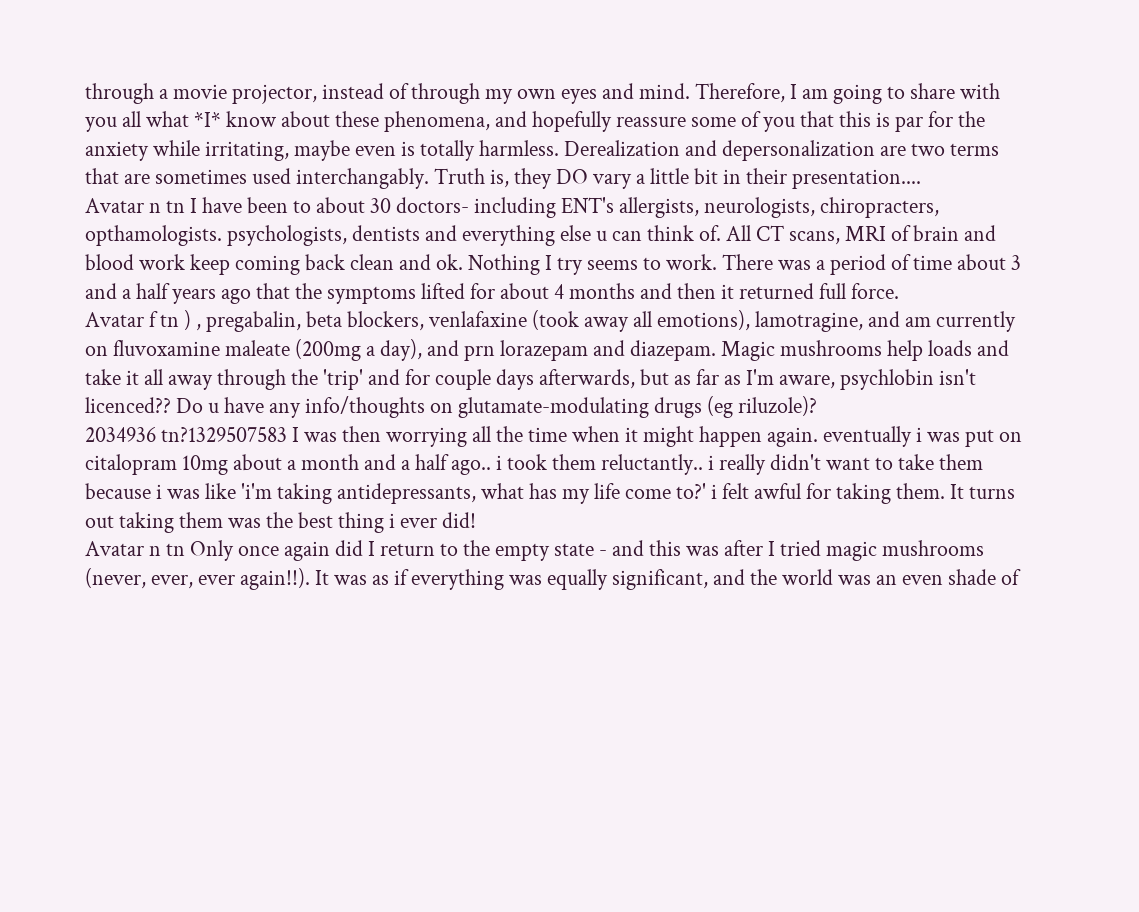through a movie projector, instead of through my own eyes and mind. Therefore, I am going to share with you all what *I* know about these phenomena, and hopefully reassure some of you that this is par for the anxiety while irritating, maybe even is totally harmless. Derealization and depersonalization are two terms that are sometimes used interchangably. Truth is, they DO vary a little bit in their presentation....
Avatar n tn I have been to about 30 doctors- including ENT's allergists, neurologists, chiropracters, opthamologists. psychologists, dentists and everything else u can think of. All CT scans, MRI of brain and blood work keep coming back clean and ok. Nothing I try seems to work. There was a period of time about 3 and a half years ago that the symptoms lifted for about 4 months and then it returned full force.
Avatar f tn ) , pregabalin, beta blockers, venlafaxine (took away all emotions), lamotragine, and am currently on fluvoxamine maleate (200mg a day), and prn lorazepam and diazepam. Magic mushrooms help loads and take it all away through the 'trip' and for couple days afterwards, but as far as I'm aware, psychlobin isn't licenced?? Do u have any info/thoughts on glutamate-modulating drugs (eg riluzole)?
2034936 tn?1329507583 I was then worrying all the time when it might happen again. eventually i was put on citalopram 10mg about a month and a half ago.. i took them reluctantly.. i really didn't want to take them because i was like 'i'm taking antidepressants, what has my life come to?' i felt awful for taking them. It turns out taking them was the best thing i ever did!
Avatar n tn Only once again did I return to the empty state - and this was after I tried magic mushrooms (never, ever, ever again!!). It was as if everything was equally significant, and the world was an even shade of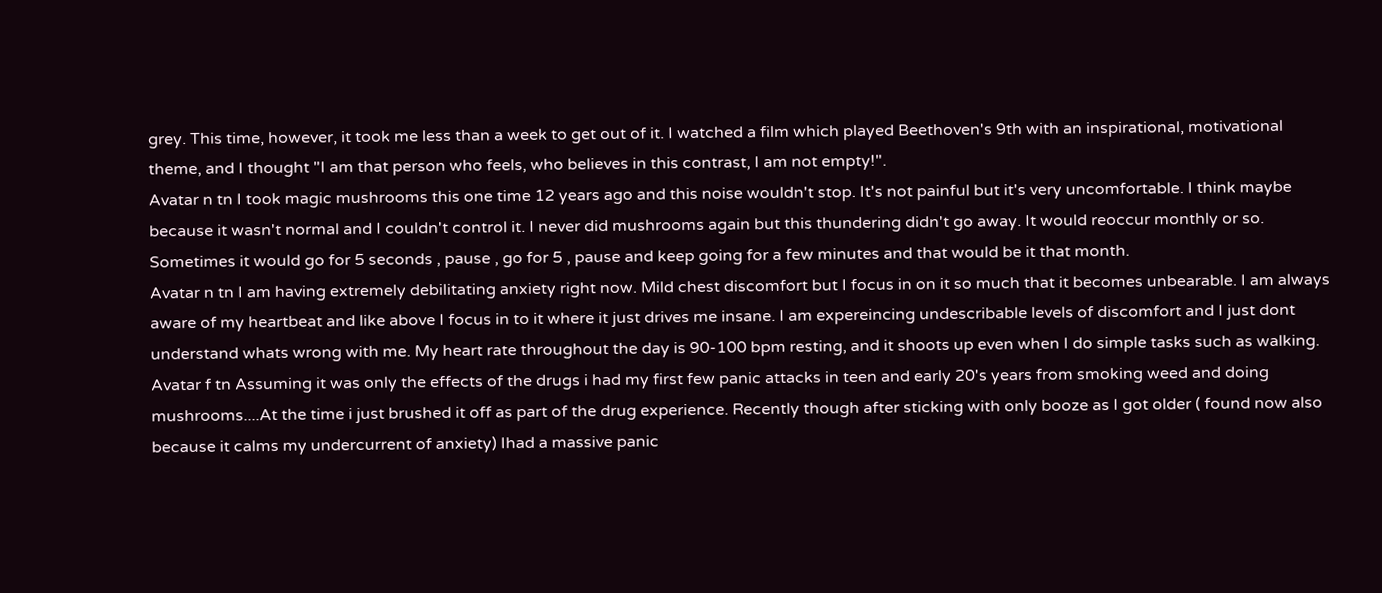grey. This time, however, it took me less than a week to get out of it. I watched a film which played Beethoven's 9th with an inspirational, motivational theme, and I thought "I am that person who feels, who believes in this contrast, I am not empty!".
Avatar n tn I took magic mushrooms this one time 12 years ago and this noise wouldn't stop. It's not painful but it's very uncomfortable. I think maybe because it wasn't normal and I couldn't control it. I never did mushrooms again but this thundering didn't go away. It would reoccur monthly or so. Sometimes it would go for 5 seconds , pause , go for 5 , pause and keep going for a few minutes and that would be it that month.
Avatar n tn I am having extremely debilitating anxiety right now. Mild chest discomfort but I focus in on it so much that it becomes unbearable. I am always aware of my heartbeat and like above I focus in to it where it just drives me insane. I am expereincing undescribable levels of discomfort and I just dont understand whats wrong with me. My heart rate throughout the day is 90-100 bpm resting, and it shoots up even when I do simple tasks such as walking.
Avatar f tn Assuming it was only the effects of the drugs i had my first few panic attacks in teen and early 20's years from smoking weed and doing mushrooms....At the time i just brushed it off as part of the drug experience. Recently though after sticking with only booze as I got older ( found now also because it calms my undercurrent of anxiety) Ihad a massive panic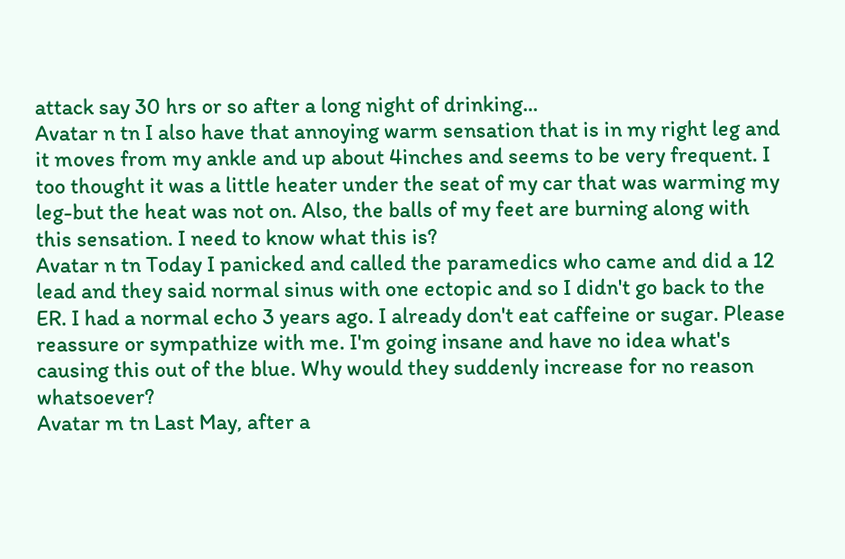attack say 30 hrs or so after a long night of drinking...
Avatar n tn I also have that annoying warm sensation that is in my right leg and it moves from my ankle and up about 4inches and seems to be very frequent. I too thought it was a little heater under the seat of my car that was warming my leg-but the heat was not on. Also, the balls of my feet are burning along with this sensation. I need to know what this is?
Avatar n tn Today I panicked and called the paramedics who came and did a 12 lead and they said normal sinus with one ectopic and so I didn't go back to the ER. I had a normal echo 3 years ago. I already don't eat caffeine or sugar. Please reassure or sympathize with me. I'm going insane and have no idea what's causing this out of the blue. Why would they suddenly increase for no reason whatsoever?
Avatar m tn Last May, after a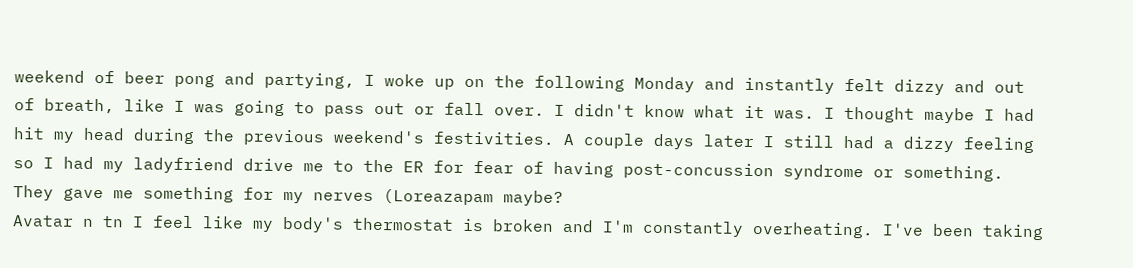weekend of beer pong and partying, I woke up on the following Monday and instantly felt dizzy and out of breath, like I was going to pass out or fall over. I didn't know what it was. I thought maybe I had hit my head during the previous weekend's festivities. A couple days later I still had a dizzy feeling so I had my ladyfriend drive me to the ER for fear of having post-concussion syndrome or something. They gave me something for my nerves (Loreazapam maybe?
Avatar n tn I feel like my body's thermostat is broken and I'm constantly overheating. I've been taking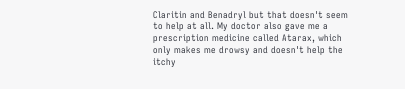Claritin and Benadryl but that doesn't seem to help at all. My doctor also gave me a prescription medicine called Atarax, which only makes me drowsy and doesn't help the itchy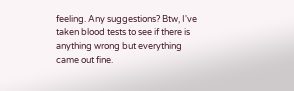feeling. Any suggestions? Btw, I've taken blood tests to see if there is anything wrong but everything came out fine.